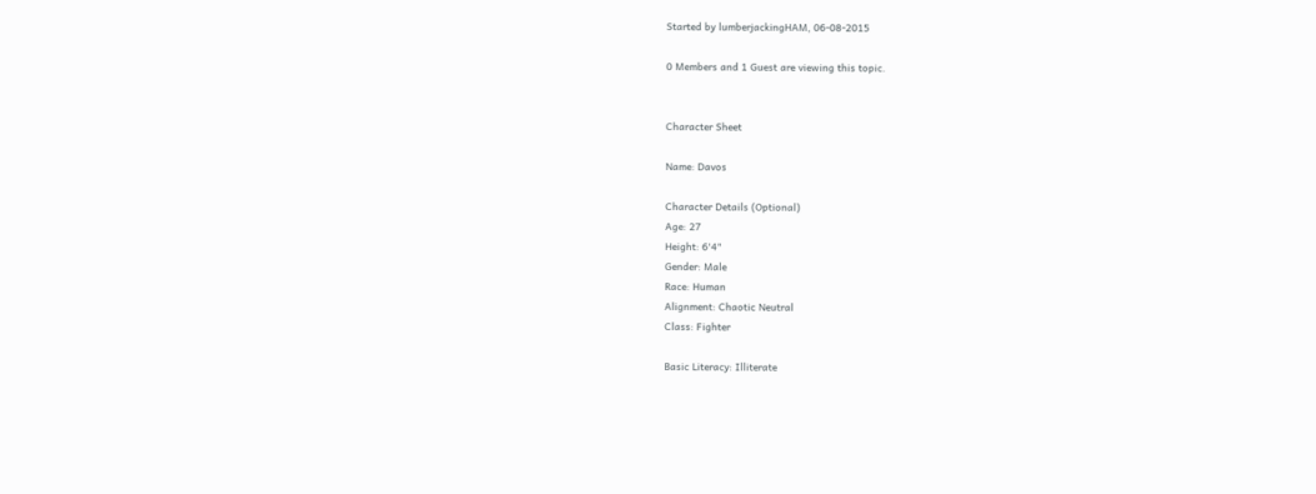Started by lumberjackingHAM, 06-08-2015

0 Members and 1 Guest are viewing this topic.


Character Sheet

Name: Davos

Character Details (Optional)
Age: 27
Height: 6'4"
Gender: Male
Race: Human
Alignment: Chaotic Neutral
Class: Fighter

Basic Literacy: Illiterate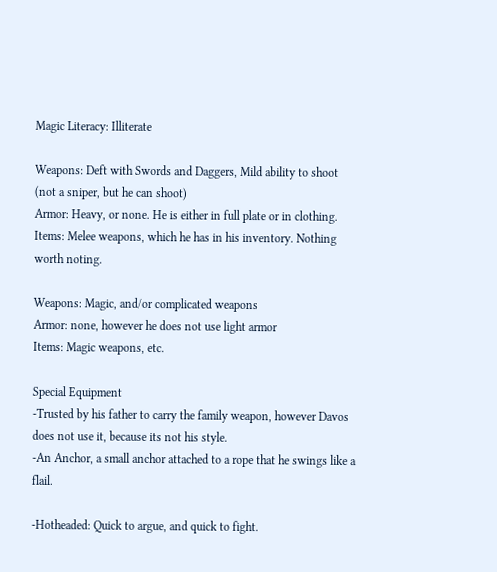Magic Literacy: Illiterate

Weapons: Deft with Swords and Daggers, Mild ability to shoot (not a sniper, but he can shoot)
Armor: Heavy, or none. He is either in full plate or in clothing.
Items: Melee weapons, which he has in his inventory. Nothing worth noting.

Weapons: Magic, and/or complicated weapons
Armor: none, however he does not use light armor
Items: Magic weapons, etc.

Special Equipment
-Trusted by his father to carry the family weapon, however Davos does not use it, because its not his style.
-An Anchor, a small anchor attached to a rope that he swings like a flail.

-Hotheaded: Quick to argue, and quick to fight.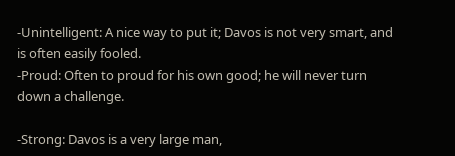-Unintelligent: A nice way to put it; Davos is not very smart, and is often easily fooled.
-Proud: Often to proud for his own good; he will never turn down a challenge.

-Strong: Davos is a very large man,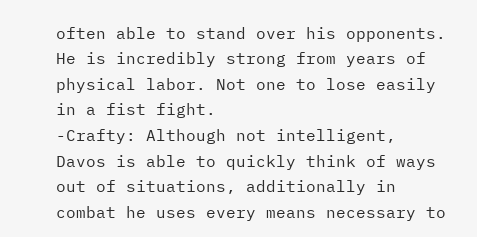often able to stand over his opponents. He is incredibly strong from years of physical labor. Not one to lose easily in a fist fight.
-Crafty: Although not intelligent, Davos is able to quickly think of ways out of situations, additionally in combat he uses every means necessary to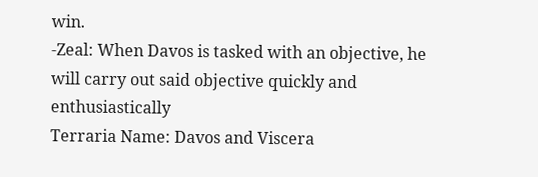win.
-Zeal: When Davos is tasked with an objective, he will carry out said objective quickly and enthusiastically
Terraria Name: Davos and Viscera